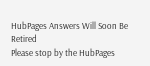HubPages Answers Will Soon Be Retired
Please stop by the HubPages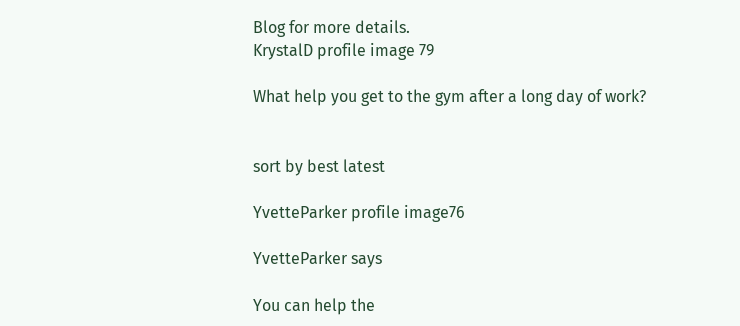Blog for more details.
KrystalD profile image 79

What help you get to the gym after a long day of work?


sort by best latest

YvetteParker profile image76

YvetteParker says

You can help the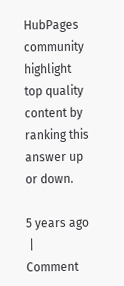HubPages community highlight top quality content by ranking this answer up or down.

5 years ago
 |  Comment